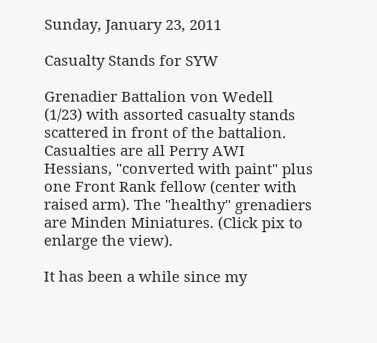Sunday, January 23, 2011

Casualty Stands for SYW

Grenadier Battalion von Wedell (1/23) with assorted casualty stands scattered in front of the battalion. Casualties are all Perry AWI Hessians, "converted with paint" plus one Front Rank fellow (center with raised arm). The "healthy" grenadiers are Minden Miniatures. (Click pix to enlarge the view).

It has been a while since my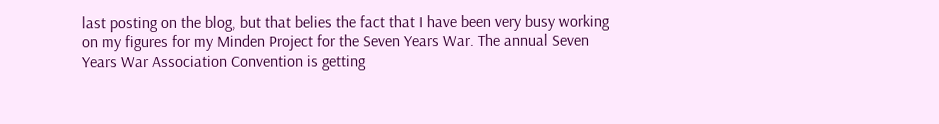last posting on the blog, but that belies the fact that I have been very busy working on my figures for my Minden Project for the Seven Years War. The annual Seven Years War Association Convention is getting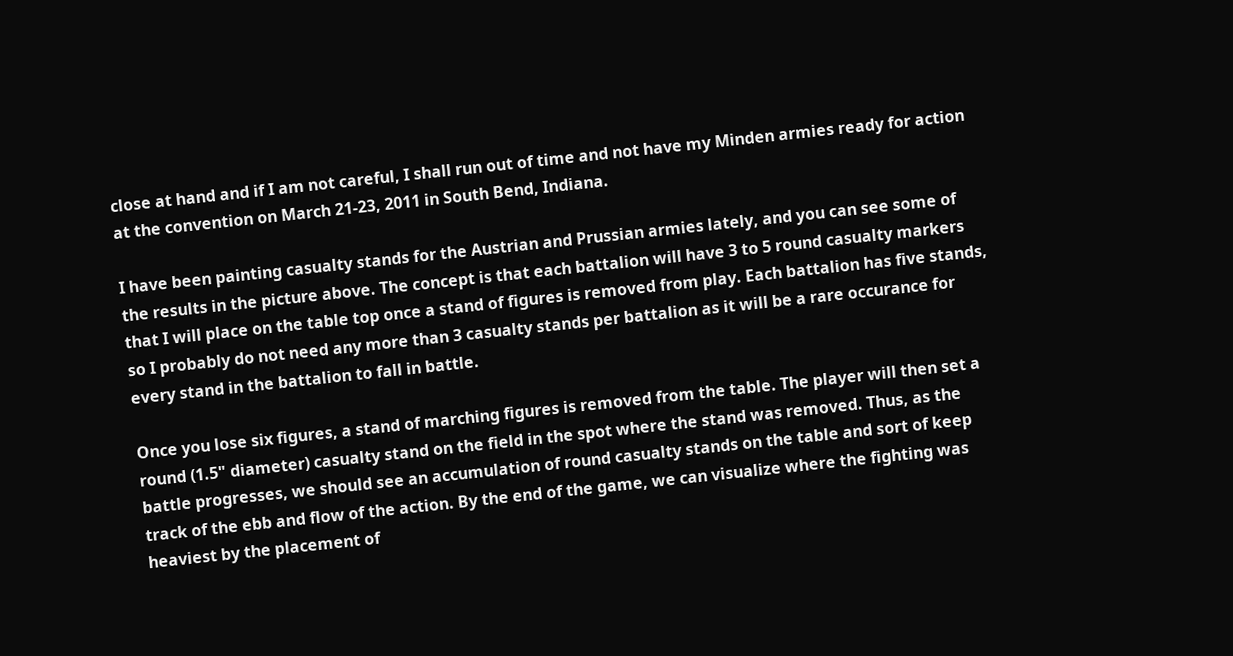close at hand and if I am not careful, I shall run out of time and not have my Minden armies ready for action at the convention on March 21-23, 2011 in South Bend, Indiana.

I have been painting casualty stands for the Austrian and Prussian armies lately, and you can see some of the results in the picture above. The concept is that each battalion will have 3 to 5 round casualty markers that I will place on the table top once a stand of figures is removed from play. Each battalion has five stands, so I probably do not need any more than 3 casualty stands per battalion as it will be a rare occurance for every stand in the battalion to fall in battle.

Once you lose six figures, a stand of marching figures is removed from the table. The player will then set a round (1.5" diameter) casualty stand on the field in the spot where the stand was removed. Thus, as the battle progresses, we should see an accumulation of round casualty stands on the table and sort of keep track of the ebb and flow of the action. By the end of the game, we can visualize where the fighting was heaviest by the placement of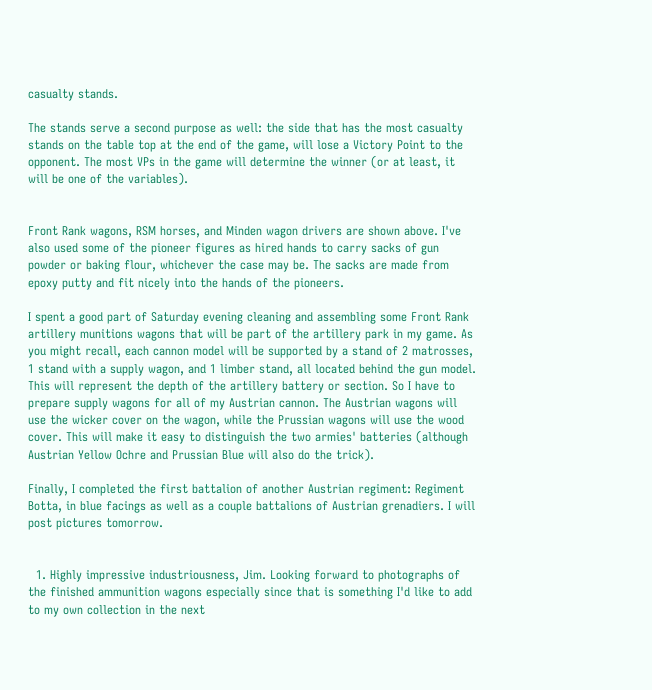casualty stands.

The stands serve a second purpose as well: the side that has the most casualty stands on the table top at the end of the game, will lose a Victory Point to the opponent. The most VPs in the game will determine the winner (or at least, it will be one of the variables).


Front Rank wagons, RSM horses, and Minden wagon drivers are shown above. I've also used some of the pioneer figures as hired hands to carry sacks of gun powder or baking flour, whichever the case may be. The sacks are made from epoxy putty and fit nicely into the hands of the pioneers.

I spent a good part of Saturday evening cleaning and assembling some Front Rank artillery munitions wagons that will be part of the artillery park in my game. As you might recall, each cannon model will be supported by a stand of 2 matrosses, 1 stand with a supply wagon, and 1 limber stand, all located behind the gun model. This will represent the depth of the artillery battery or section. So I have to prepare supply wagons for all of my Austrian cannon. The Austrian wagons will use the wicker cover on the wagon, while the Prussian wagons will use the wood cover. This will make it easy to distinguish the two armies' batteries (although Austrian Yellow Ochre and Prussian Blue will also do the trick).

Finally, I completed the first battalion of another Austrian regiment: Regiment Botta, in blue facings as well as a couple battalions of Austrian grenadiers. I will post pictures tomorrow.


  1. Highly impressive industriousness, Jim. Looking forward to photographs of the finished ammunition wagons especially since that is something I'd like to add to my own collection in the next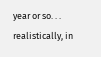year or so. . . realistically, in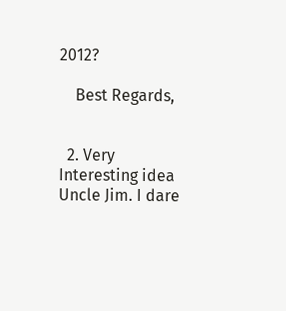2012?

    Best Regards,


  2. Very Interesting idea Uncle Jim. I dare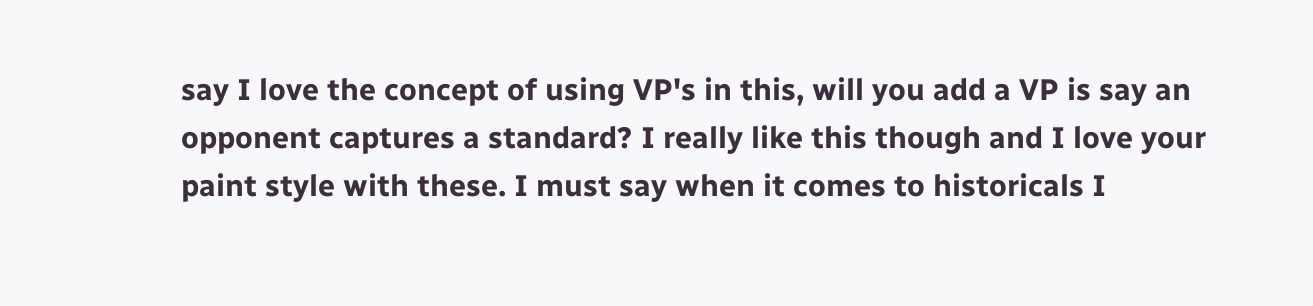say I love the concept of using VP's in this, will you add a VP is say an opponent captures a standard? I really like this though and I love your paint style with these. I must say when it comes to historicals I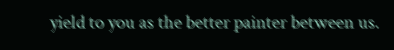yield to you as the better painter between us.